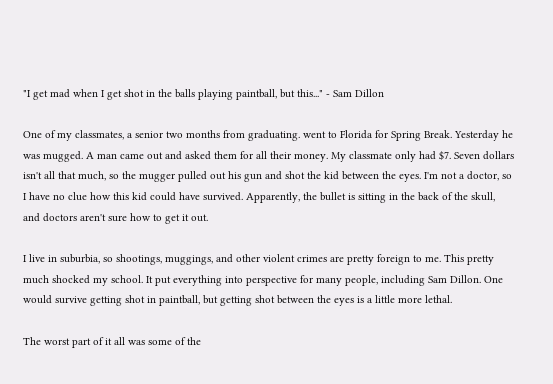"I get mad when I get shot in the balls playing paintball, but this..." - Sam Dillon

One of my classmates, a senior two months from graduating. went to Florida for Spring Break. Yesterday he was mugged. A man came out and asked them for all their money. My classmate only had $7. Seven dollars isn't all that much, so the mugger pulled out his gun and shot the kid between the eyes. I'm not a doctor, so I have no clue how this kid could have survived. Apparently, the bullet is sitting in the back of the skull, and doctors aren't sure how to get it out.

I live in suburbia, so shootings, muggings, and other violent crimes are pretty foreign to me. This pretty much shocked my school. It put everything into perspective for many people, including Sam Dillon. One would survive getting shot in paintball, but getting shot between the eyes is a little more lethal.

The worst part of it all was some of the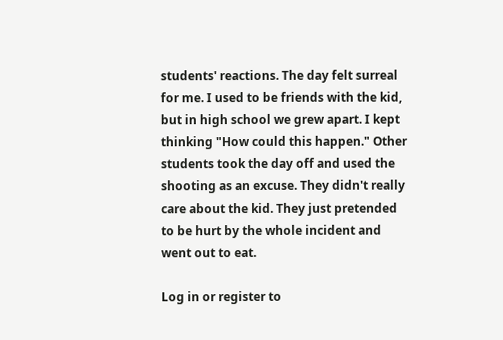students' reactions. The day felt surreal for me. I used to be friends with the kid, but in high school we grew apart. I kept thinking "How could this happen." Other students took the day off and used the shooting as an excuse. They didn't really care about the kid. They just pretended to be hurt by the whole incident and went out to eat.

Log in or register to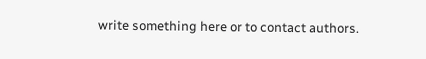write something here or to contact authors.